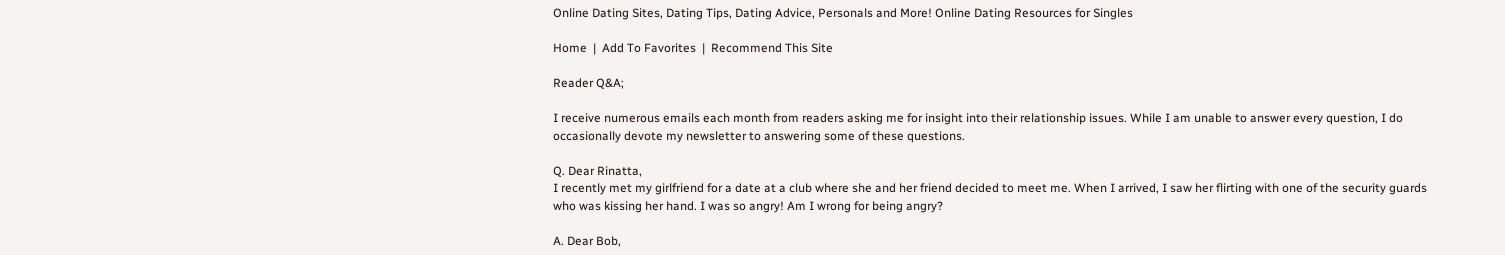Online Dating Sites, Dating Tips, Dating Advice, Personals and More! Online Dating Resources for Singles

Home  |  Add To Favorites  |  Recommend This Site

Reader Q&A;

I receive numerous emails each month from readers asking me for insight into their relationship issues. While I am unable to answer every question, I do occasionally devote my newsletter to answering some of these questions.

Q. Dear Rinatta,
I recently met my girlfriend for a date at a club where she and her friend decided to meet me. When I arrived, I saw her flirting with one of the security guards who was kissing her hand. I was so angry! Am I wrong for being angry?

A. Dear Bob,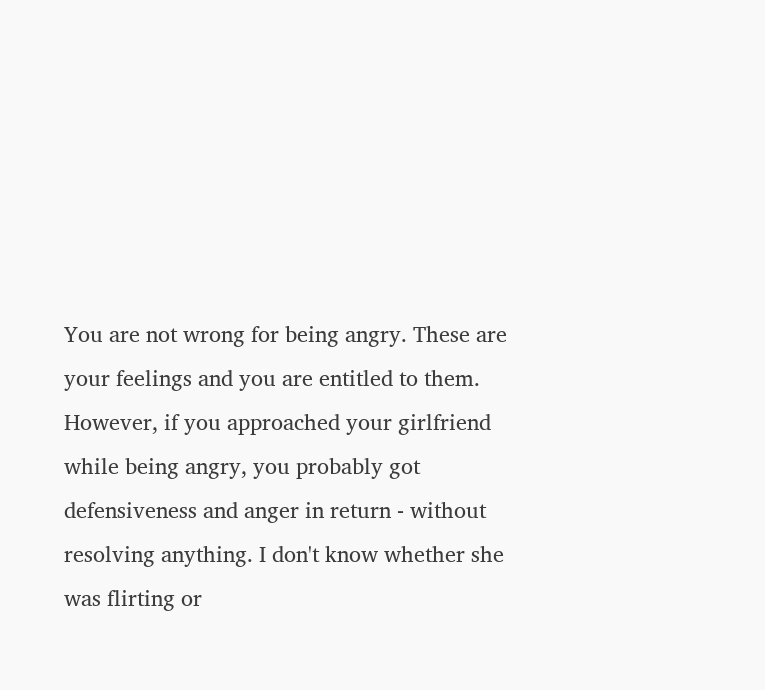You are not wrong for being angry. These are your feelings and you are entitled to them. However, if you approached your girlfriend while being angry, you probably got defensiveness and anger in return - without resolving anything. I don't know whether she was flirting or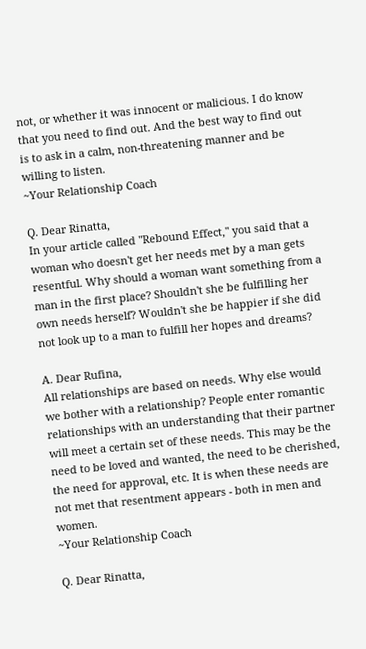not, or whether it was innocent or malicious. I do know that you need to find out. And the best way to find out is to ask in a calm, non-threatening manner and be willing to listen.
~Your Relationship Coach

Q. Dear Rinatta,
In your article called "Rebound Effect," you said that a woman who doesn't get her needs met by a man gets resentful. Why should a woman want something from a man in the first place? Shouldn't she be fulfilling her own needs herself? Wouldn't she be happier if she did not look up to a man to fulfill her hopes and dreams?

A. Dear Rufina,
All relationships are based on needs. Why else would we bother with a relationship? People enter romantic relationships with an understanding that their partner will meet a certain set of these needs. This may be the need to be loved and wanted, the need to be cherished, the need for approval, etc. It is when these needs are not met that resentment appears - both in men and women.
~Your Relationship Coach

Q. Dear Rinatta,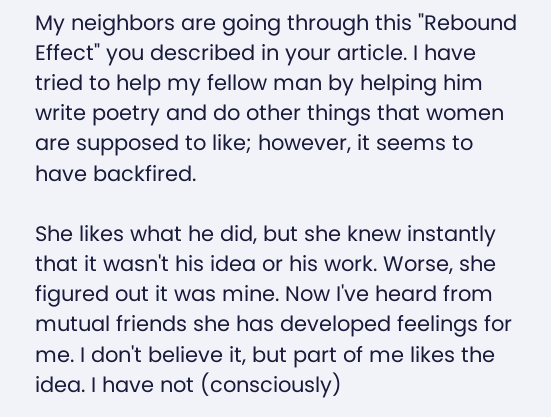My neighbors are going through this "Rebound Effect" you described in your article. I have tried to help my fellow man by helping him write poetry and do other things that women are supposed to like; however, it seems to have backfired.

She likes what he did, but she knew instantly that it wasn't his idea or his work. Worse, she figured out it was mine. Now I've heard from mutual friends she has developed feelings for me. I don't believe it, but part of me likes the idea. I have not (consciously)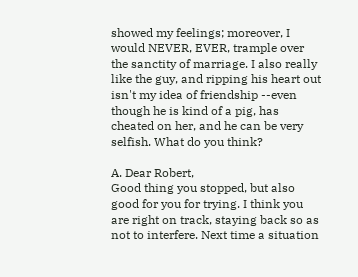showed my feelings; moreover, I would NEVER, EVER, trample over the sanctity of marriage. I also really like the guy, and ripping his heart out isn't my idea of friendship --even though he is kind of a pig, has cheated on her, and he can be very selfish. What do you think?

A. Dear Robert,
Good thing you stopped, but also good for you for trying. I think you are right on track, staying back so as not to interfere. Next time a situation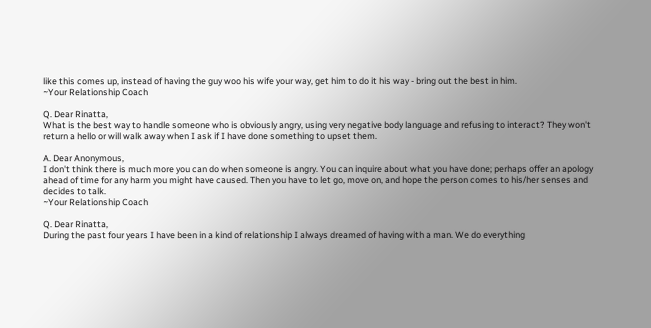like this comes up, instead of having the guy woo his wife your way, get him to do it his way - bring out the best in him.
~Your Relationship Coach

Q. Dear Rinatta,
What is the best way to handle someone who is obviously angry, using very negative body language and refusing to interact? They won't return a hello or will walk away when I ask if I have done something to upset them.

A. Dear Anonymous,
I don't think there is much more you can do when someone is angry. You can inquire about what you have done; perhaps offer an apology ahead of time for any harm you might have caused. Then you have to let go, move on, and hope the person comes to his/her senses and decides to talk.
~Your Relationship Coach

Q. Dear Rinatta,
During the past four years I have been in a kind of relationship I always dreamed of having with a man. We do everything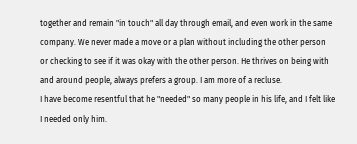together and remain "in touch" all day through email, and even work in the same company. We never made a move or a plan without including the other person or checking to see if it was okay with the other person. He thrives on being with and around people, always prefers a group. I am more of a recluse.
I have become resentful that he "needed" so many people in his life, and I felt like I needed only him.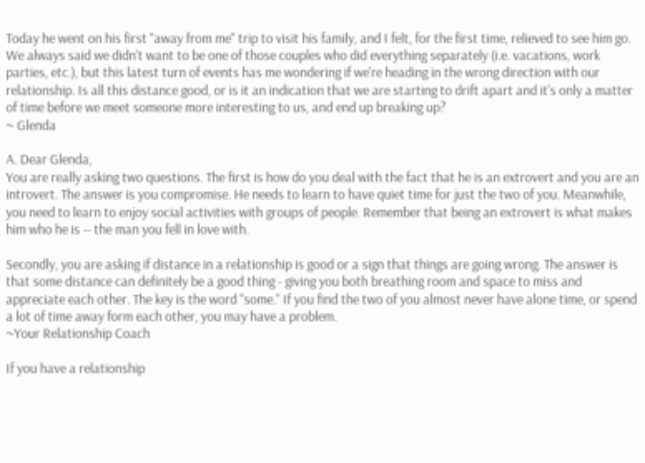Today he went on his first "away from me" trip to visit his family, and I felt, for the first time, relieved to see him go. We always said we didn't want to be one of those couples who did everything separately (i.e. vacations, work parties, etc.), but this latest turn of events has me wondering if we're heading in the wrong direction with our relationship. Is all this distance good, or is it an indication that we are starting to drift apart and it's only a matter of time before we meet someone more interesting to us, and end up breaking up?
~ Glenda

A. Dear Glenda,
You are really asking two questions. The first is how do you deal with the fact that he is an extrovert and you are an introvert. The answer is you compromise. He needs to learn to have quiet time for just the two of you. Meanwhile, you need to learn to enjoy social activities with groups of people. Remember that being an extrovert is what makes him who he is -- the man you fell in love with.

Secondly, you are asking if distance in a relationship is good or a sign that things are going wrong. The answer is that some distance can definitely be a good thing - giving you both breathing room and space to miss and appreciate each other. The key is the word "some." If you find the two of you almost never have alone time, or spend a lot of time away form each other, you may have a problem.
~Your Relationship Coach

If you have a relationship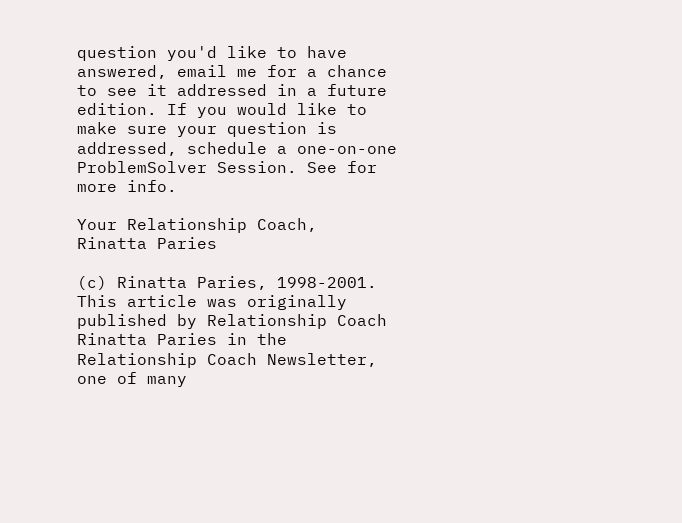question you'd like to have answered, email me for a chance to see it addressed in a future edition. If you would like to make sure your question is addressed, schedule a one-on-one ProblemSolver Session. See for more info.

Your Relationship Coach,
Rinatta Paries

(c) Rinatta Paries, 1998-2001. This article was originally published by Relationship Coach Rinatta Paries in the Relationship Coach Newsletter, one of many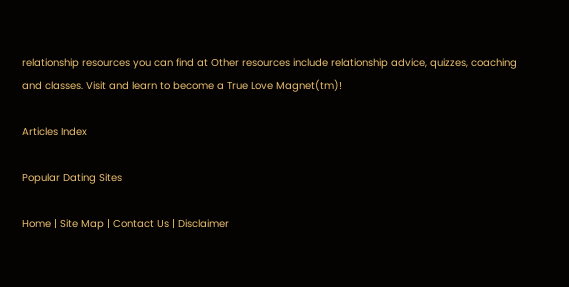relationship resources you can find at Other resources include relationship advice, quizzes, coaching and classes. Visit and learn to become a True Love Magnet(tm)!

Articles Index

Popular Dating Sites

Home | Site Map | Contact Us | Disclaimer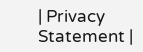| Privacy Statement |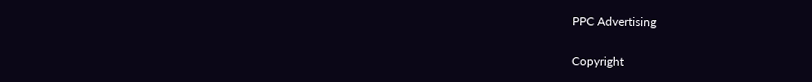PPC Advertising

Copyright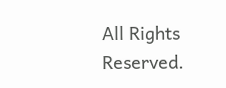All Rights Reserved.